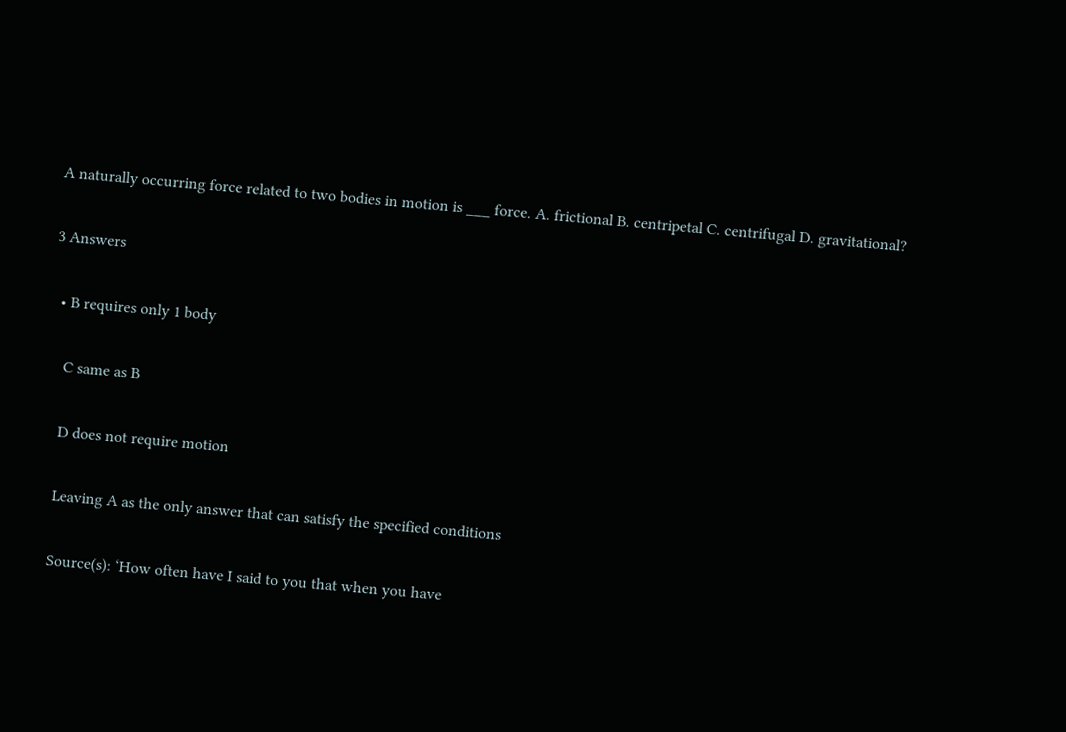A naturally occurring force related to two bodies in motion is ___ force. A. frictional B. centripetal C. centrifugal D. gravitational?

3 Answers

  • B requires only 1 body

    C same as B

    D does not require motion

    Leaving A as the only answer that can satisfy the specified conditions

    Source(s): ‘How often have I said to you that when you have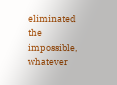eliminated the impossible, whatever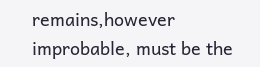remains,however improbable, must be the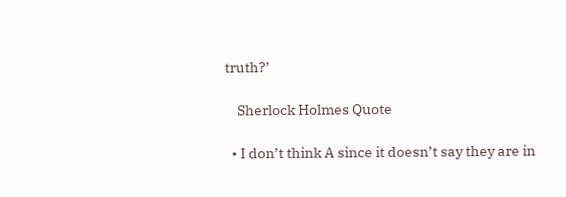truth?’

    Sherlock Holmes Quote

  • I don’t think A since it doesn’t say they are in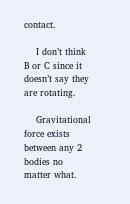contact.

    I don’t think B or C since it doesn’t say they are rotating.

    Gravitational force exists between any 2 bodies no matter what.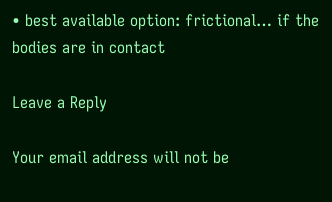• best available option: frictional… if the bodies are in contact

Leave a Reply

Your email address will not be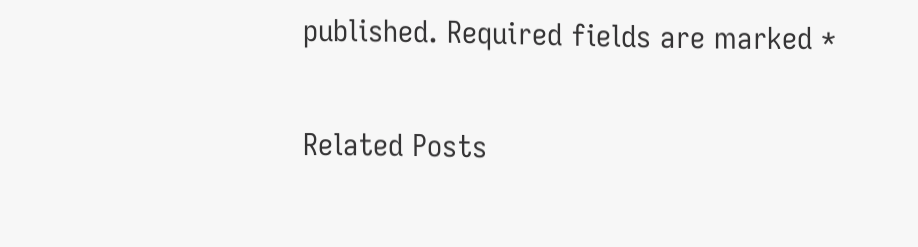published. Required fields are marked *

Related Posts